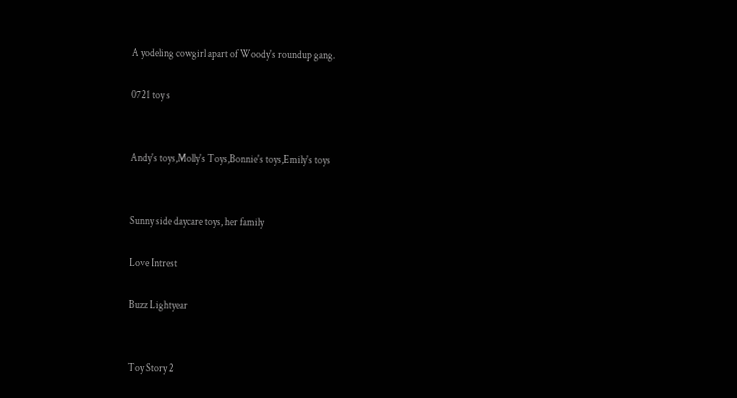A yodeling cowgirl apart of Woody's roundup gang.

0721 toy s


Andy's toys,Molly's Toys,Bonnie's toys,Emily's toys


Sunny side daycare toys, her family

Love Intrest

Buzz Lightyear


Toy Story 2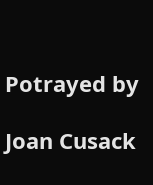Potrayed by

Joan Cusack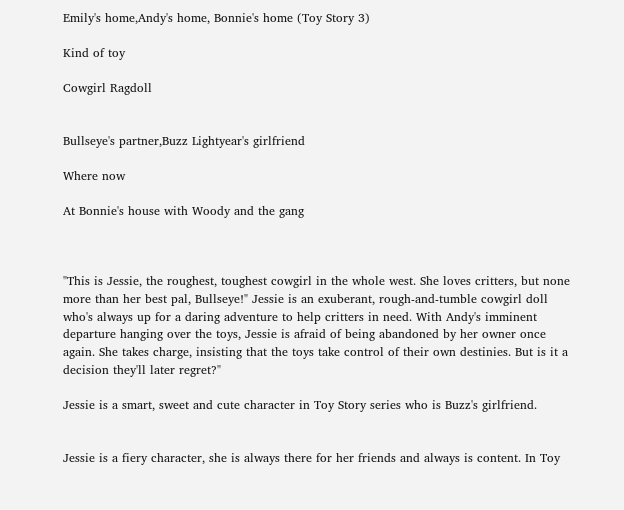Emily's home,Andy's home, Bonnie's home (Toy Story 3)

Kind of toy

Cowgirl Ragdoll


Bullseye's partner,Buzz Lightyear's girlfriend

Where now

At Bonnie's house with Woody and the gang



"This is Jessie, the roughest, toughest cowgirl in the whole west. She loves critters, but none more than her best pal, Bullseye!" Jessie is an exuberant, rough-and-tumble cowgirl doll who's always up for a daring adventure to help critters in need. With Andy's imminent departure hanging over the toys, Jessie is afraid of being abandoned by her owner once again. She takes charge, insisting that the toys take control of their own destinies. But is it a decision they'll later regret?"

Jessie is a smart, sweet and cute character in Toy Story series who is Buzz's girlfriend.


Jessie is a fiery character, she is always there for her friends and always is content. In Toy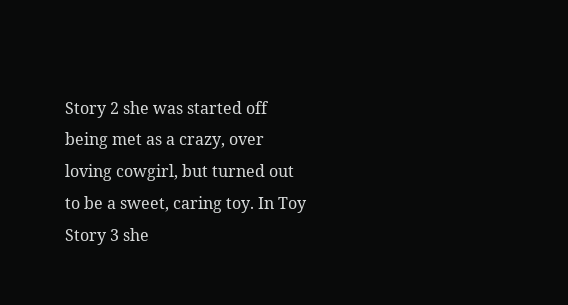Story 2 she was started off being met as a crazy, over loving cowgirl, but turned out to be a sweet, caring toy. In Toy Story 3 she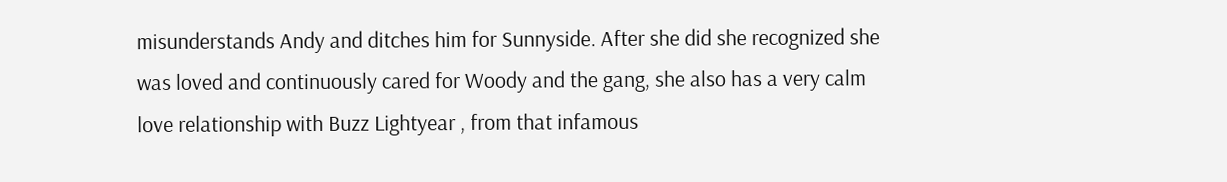misunderstands Andy and ditches him for Sunnyside. After she did she recognized she was loved and continuously cared for Woody and the gang, she also has a very calm love relationship with Buzz Lightyear , from that infamous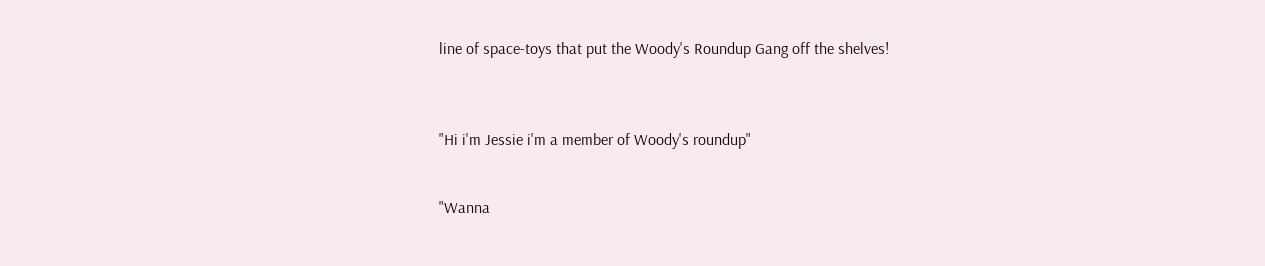line of space-toys that put the Woody's Roundup Gang off the shelves!



"Hi i'm Jessie i'm a member of Woody's roundup"


"Wanna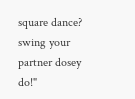square dance? swing your partner dosey do!"